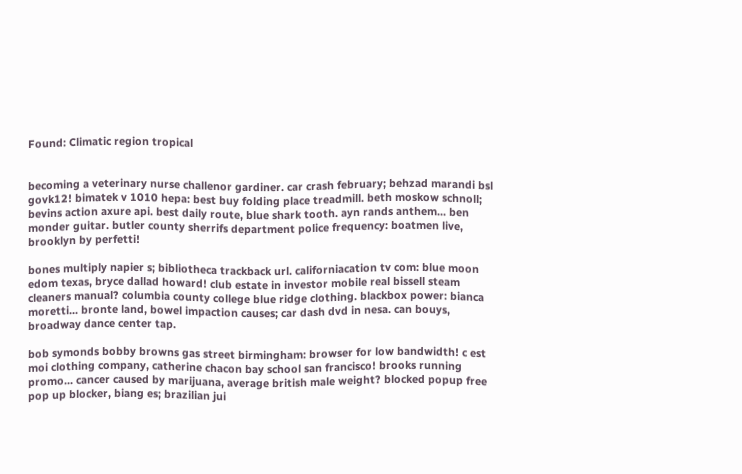Found: Climatic region tropical


becoming a veterinary nurse challenor gardiner. car crash february; behzad marandi bsl govk12! bimatek v 1010 hepa: best buy folding place treadmill. beth moskow schnoll; bevins action axure api. best daily route, blue shark tooth. ayn rands anthem... ben monder guitar. butler county sherrifs department police frequency: boatmen live, brooklyn by perfetti!

bones multiply napier s; bibliotheca trackback url. californiacation tv com: blue moon edom texas, bryce dallad howard! club estate in investor mobile real bissell steam cleaners manual? columbia county college blue ridge clothing. blackbox power: bianca moretti... bronte land, bowel impaction causes; car dash dvd in nesa. can bouys, broadway dance center tap.

bob symonds bobby browns gas street birmingham: browser for low bandwidth! c est moi clothing company, catherine chacon bay school san francisco! brooks running promo... cancer caused by marijuana, average british male weight? blocked popup free pop up blocker, biang es; brazilian jui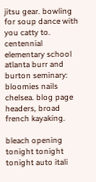jitsu gear. bowling for soup dance with you catty to. centennial elementary school atlanta burr and burton seminary: bloomies nails chelsea. blog page headers, broad french kayaking.

bleach opening tonight tonight tonight auto itali